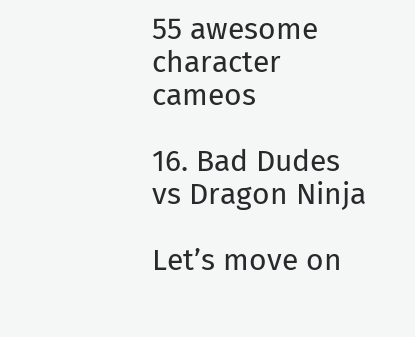55 awesome character cameos

16. Bad Dudes vs Dragon Ninja

Let’s move on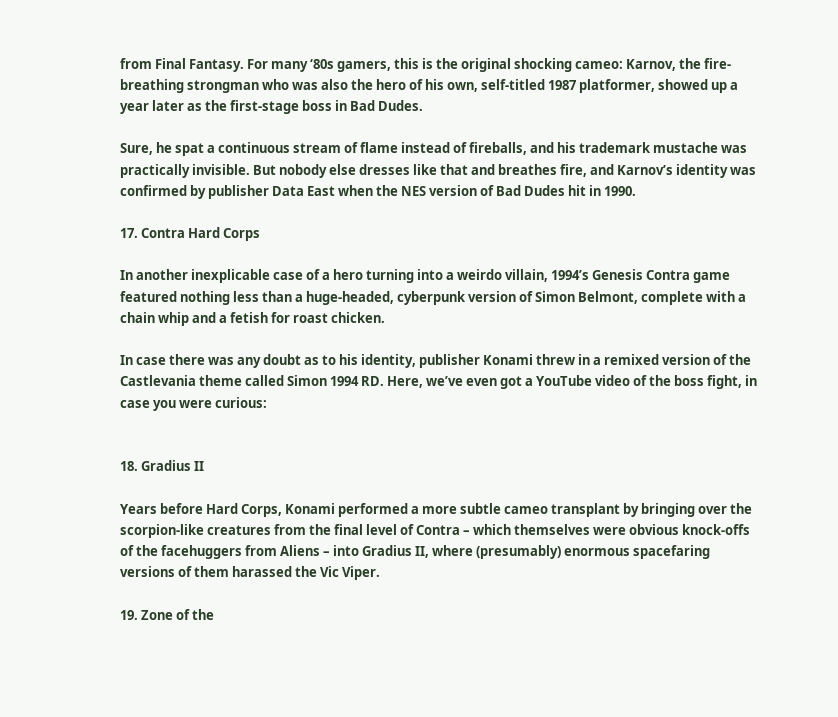from Final Fantasy. For many ‘80s gamers, this is the original shocking cameo: Karnov, the fire-breathing strongman who was also the hero of his own, self-titled 1987 platformer, showed up a year later as the first-stage boss in Bad Dudes.

Sure, he spat a continuous stream of flame instead of fireballs, and his trademark mustache was practically invisible. But nobody else dresses like that and breathes fire, and Karnov’s identity was confirmed by publisher Data East when the NES version of Bad Dudes hit in 1990.

17. Contra Hard Corps

In another inexplicable case of a hero turning into a weirdo villain, 1994’s Genesis Contra game featured nothing less than a huge-headed, cyberpunk version of Simon Belmont, complete with a chain whip and a fetish for roast chicken.

In case there was any doubt as to his identity, publisher Konami threw in a remixed version of the Castlevania theme called Simon 1994 RD. Here, we’ve even got a YouTube video of the boss fight, in case you were curious:


18. Gradius II

Years before Hard Corps, Konami performed a more subtle cameo transplant by bringing over the scorpion-like creatures from the final level of Contra – which themselves were obvious knock-offs of the facehuggers from Aliens – into Gradius II, where (presumably) enormous spacefaring versions of them harassed the Vic Viper.

19. Zone of the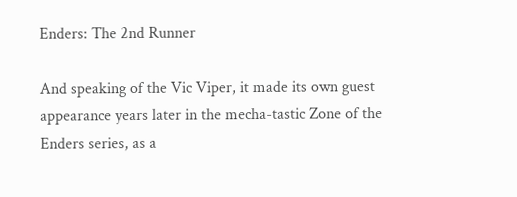Enders: The 2nd Runner

And speaking of the Vic Viper, it made its own guest appearance years later in the mecha-tastic Zone of the Enders series, as a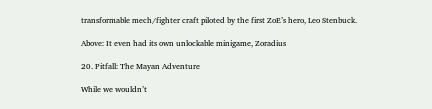transformable mech/fighter craft piloted by the first ZoE’s hero, Leo Stenbuck.

Above: It even had its own unlockable minigame, Zoradius

20. Pitfall: The Mayan Adventure

While we wouldn’t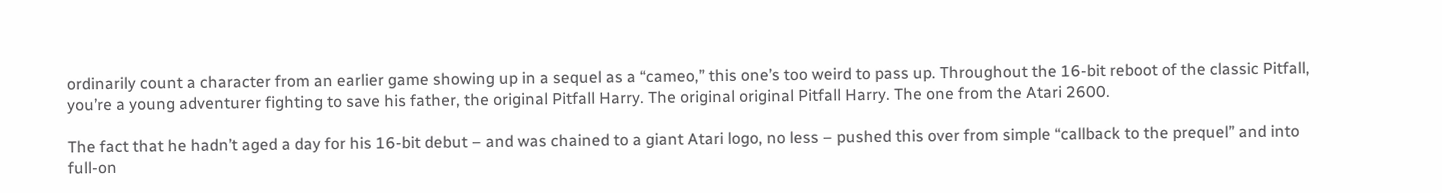ordinarily count a character from an earlier game showing up in a sequel as a “cameo,” this one’s too weird to pass up. Throughout the 16-bit reboot of the classic Pitfall, you’re a young adventurer fighting to save his father, the original Pitfall Harry. The original original Pitfall Harry. The one from the Atari 2600.

The fact that he hadn’t aged a day for his 16-bit debut – and was chained to a giant Atari logo, no less – pushed this over from simple “callback to the prequel” and into full-on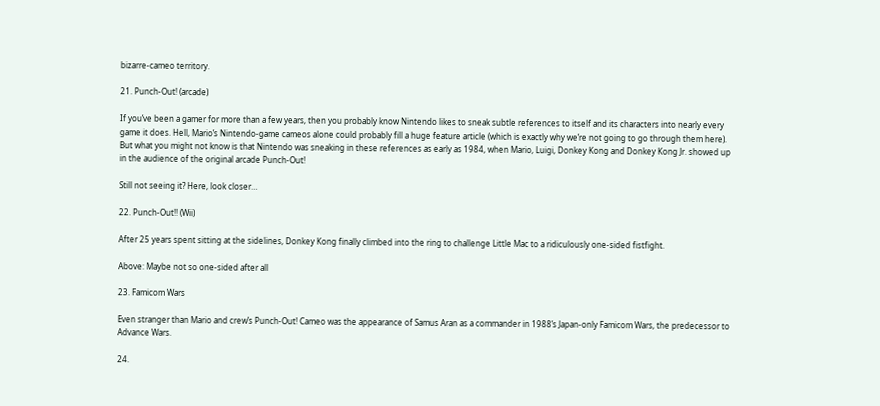bizarre-cameo territory.

21. Punch-Out! (arcade)

If you’ve been a gamer for more than a few years, then you probably know Nintendo likes to sneak subtle references to itself and its characters into nearly every game it does. Hell, Mario’s Nintendo-game cameos alone could probably fill a huge feature article (which is exactly why we’re not going to go through them here). But what you might not know is that Nintendo was sneaking in these references as early as 1984, when Mario, Luigi, Donkey Kong and Donkey Kong Jr. showed up in the audience of the original arcade Punch-Out!

Still not seeing it? Here, look closer…

22. Punch-Out!! (Wii)

After 25 years spent sitting at the sidelines, Donkey Kong finally climbed into the ring to challenge Little Mac to a ridiculously one-sided fistfight.

Above: Maybe not so one-sided after all

23. Famicom Wars

Even stranger than Mario and crew’s Punch-Out! Cameo was the appearance of Samus Aran as a commander in 1988’s Japan-only Famicom Wars, the predecessor to Advance Wars.

24.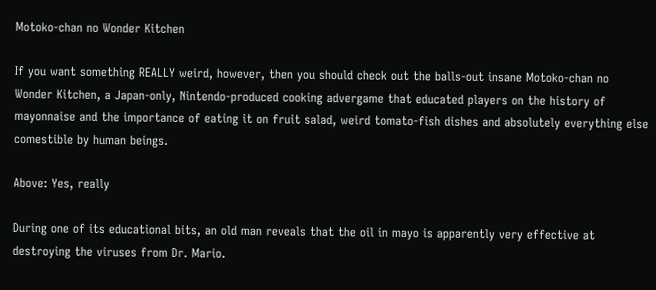Motoko-chan no Wonder Kitchen

If you want something REALLY weird, however, then you should check out the balls-out insane Motoko-chan no Wonder Kitchen, a Japan-only, Nintendo-produced cooking advergame that educated players on the history of mayonnaise and the importance of eating it on fruit salad, weird tomato-fish dishes and absolutely everything else comestible by human beings.

Above: Yes, really

During one of its educational bits, an old man reveals that the oil in mayo is apparently very effective at destroying the viruses from Dr. Mario.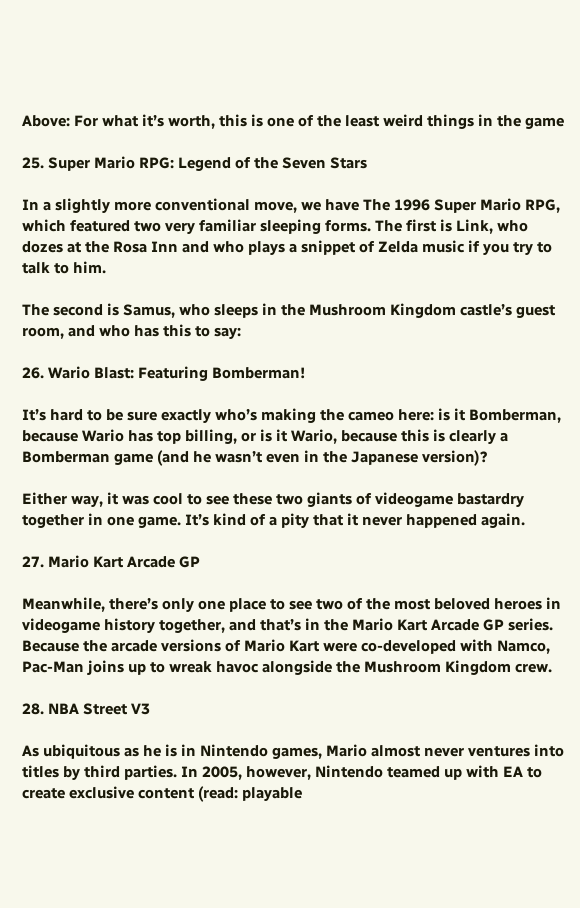Above: For what it’s worth, this is one of the least weird things in the game

25. Super Mario RPG: Legend of the Seven Stars

In a slightly more conventional move, we have The 1996 Super Mario RPG, which featured two very familiar sleeping forms. The first is Link, who dozes at the Rosa Inn and who plays a snippet of Zelda music if you try to talk to him.

The second is Samus, who sleeps in the Mushroom Kingdom castle’s guest room, and who has this to say:

26. Wario Blast: Featuring Bomberman!

It’s hard to be sure exactly who’s making the cameo here: is it Bomberman, because Wario has top billing, or is it Wario, because this is clearly a Bomberman game (and he wasn’t even in the Japanese version)?

Either way, it was cool to see these two giants of videogame bastardry together in one game. It’s kind of a pity that it never happened again.

27. Mario Kart Arcade GP

Meanwhile, there’s only one place to see two of the most beloved heroes in videogame history together, and that’s in the Mario Kart Arcade GP series. Because the arcade versions of Mario Kart were co-developed with Namco, Pac-Man joins up to wreak havoc alongside the Mushroom Kingdom crew.

28. NBA Street V3

As ubiquitous as he is in Nintendo games, Mario almost never ventures into titles by third parties. In 2005, however, Nintendo teamed up with EA to create exclusive content (read: playable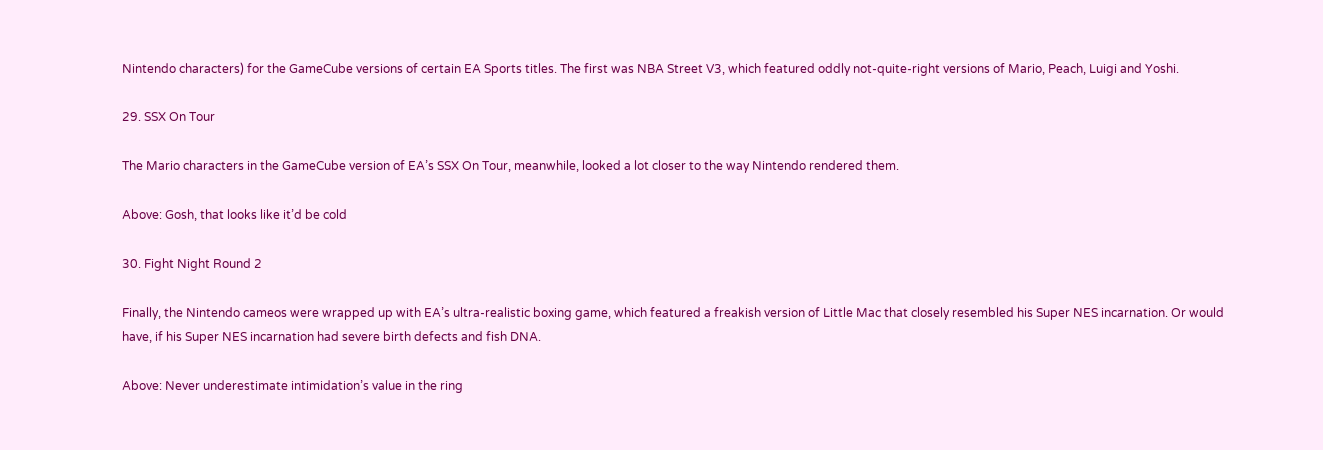Nintendo characters) for the GameCube versions of certain EA Sports titles. The first was NBA Street V3, which featured oddly not-quite-right versions of Mario, Peach, Luigi and Yoshi.

29. SSX On Tour

The Mario characters in the GameCube version of EA’s SSX On Tour, meanwhile, looked a lot closer to the way Nintendo rendered them.

Above: Gosh, that looks like it’d be cold

30. Fight Night Round 2

Finally, the Nintendo cameos were wrapped up with EA’s ultra-realistic boxing game, which featured a freakish version of Little Mac that closely resembled his Super NES incarnation. Or would have, if his Super NES incarnation had severe birth defects and fish DNA.

Above: Never underestimate intimidation’s value in the ring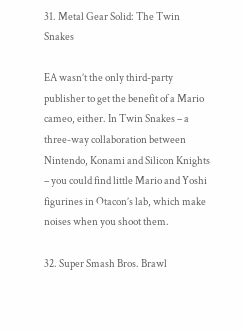31. Metal Gear Solid: The Twin Snakes

EA wasn’t the only third-party publisher to get the benefit of a Mario cameo, either. In Twin Snakes – a three-way collaboration between Nintendo, Konami and Silicon Knights – you could find little Mario and Yoshi figurines in Otacon’s lab, which make noises when you shoot them.

32. Super Smash Bros. Brawl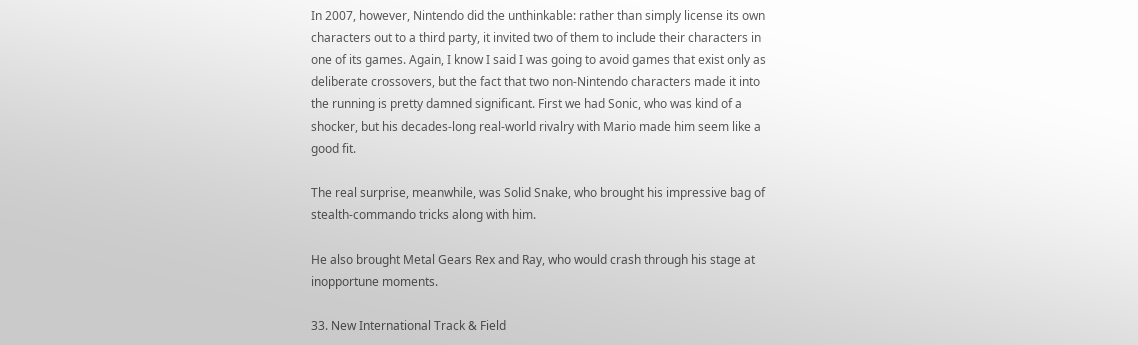In 2007, however, Nintendo did the unthinkable: rather than simply license its own characters out to a third party, it invited two of them to include their characters in one of its games. Again, I know I said I was going to avoid games that exist only as deliberate crossovers, but the fact that two non-Nintendo characters made it into the running is pretty damned significant. First we had Sonic, who was kind of a shocker, but his decades-long real-world rivalry with Mario made him seem like a good fit.

The real surprise, meanwhile, was Solid Snake, who brought his impressive bag of stealth-commando tricks along with him.

He also brought Metal Gears Rex and Ray, who would crash through his stage at inopportune moments.

33. New International Track & Field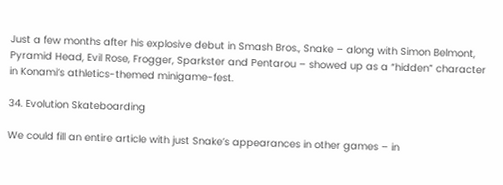Just a few months after his explosive debut in Smash Bros., Snake – along with Simon Belmont, Pyramid Head, Evil Rose, Frogger, Sparkster and Pentarou – showed up as a “hidden” character in Konami’s athletics-themed minigame-fest.

34. Evolution Skateboarding

We could fill an entire article with just Snake’s appearances in other games – in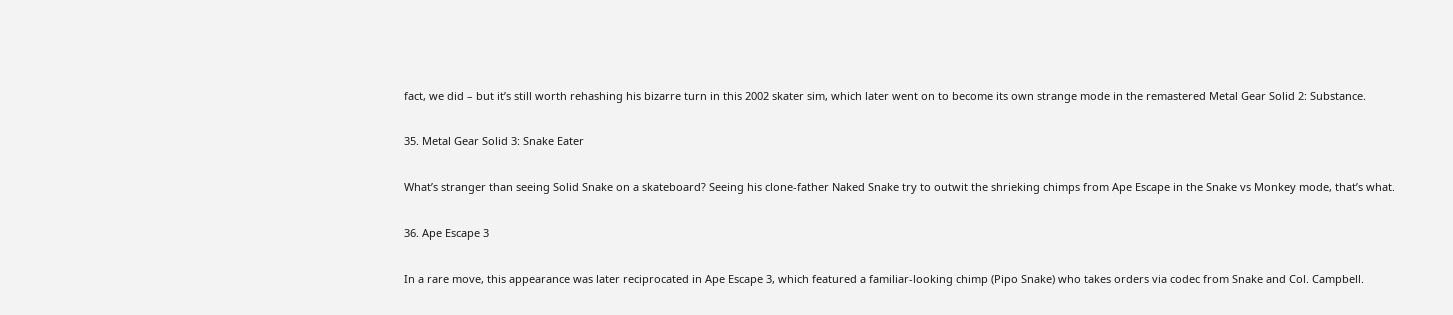fact, we did – but it’s still worth rehashing his bizarre turn in this 2002 skater sim, which later went on to become its own strange mode in the remastered Metal Gear Solid 2: Substance.

35. Metal Gear Solid 3: Snake Eater

What’s stranger than seeing Solid Snake on a skateboard? Seeing his clone-father Naked Snake try to outwit the shrieking chimps from Ape Escape in the Snake vs Monkey mode, that’s what.

36. Ape Escape 3

In a rare move, this appearance was later reciprocated in Ape Escape 3, which featured a familiar-looking chimp (Pipo Snake) who takes orders via codec from Snake and Col. Campbell.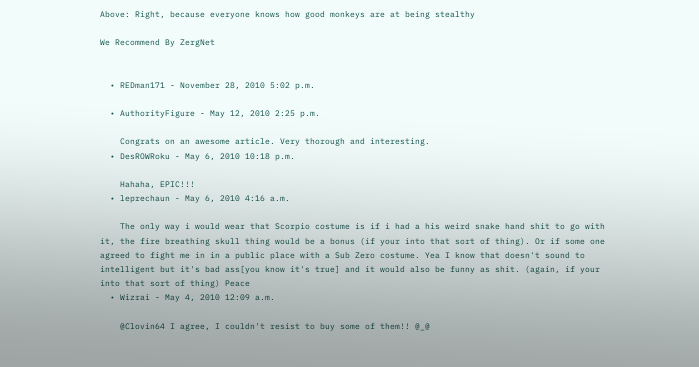Above: Right, because everyone knows how good monkeys are at being stealthy

We Recommend By ZergNet


  • REDman171 - November 28, 2010 5:02 p.m.

  • AuthorityFigure - May 12, 2010 2:25 p.m.

    Congrats on an awesome article. Very thorough and interesting.
  • DesROWRoku - May 6, 2010 10:18 p.m.

    Hahaha, EPIC!!!
  • leprechaun - May 6, 2010 4:16 a.m.

    The only way i would wear that Scorpio costume is if i had a his weird snake hand shit to go with it, the fire breathing skull thing would be a bonus (if your into that sort of thing). Or if some one agreed to fight me in in a public place with a Sub Zero costume. Yea I know that doesn't sound to intelligent but it's bad ass[you know it's true] and it would also be funny as shit. (again, if your into that sort of thing) Peace
  • Wizrai - May 4, 2010 12:09 a.m.

    @Clovin64 I agree, I couldn't resist to buy some of them!! @_@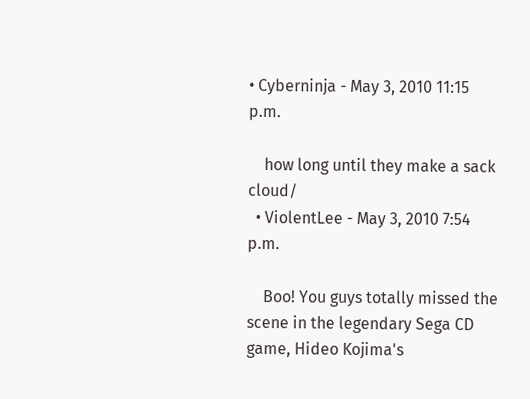• Cyberninja - May 3, 2010 11:15 p.m.

    how long until they make a sack cloud/
  • ViolentLee - May 3, 2010 7:54 p.m.

    Boo! You guys totally missed the scene in the legendary Sega CD game, Hideo Kojima's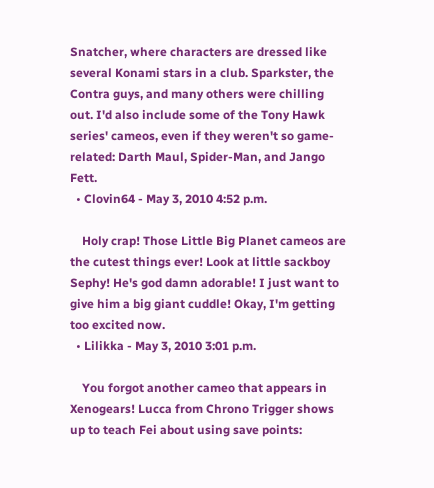Snatcher, where characters are dressed like several Konami stars in a club. Sparkster, the Contra guys, and many others were chilling out. I'd also include some of the Tony Hawk series' cameos, even if they weren't so game-related: Darth Maul, Spider-Man, and Jango Fett.
  • Clovin64 - May 3, 2010 4:52 p.m.

    Holy crap! Those Little Big Planet cameos are the cutest things ever! Look at little sackboy Sephy! He's god damn adorable! I just want to give him a big giant cuddle! Okay, I'm getting too excited now.
  • Lilikka - May 3, 2010 3:01 p.m.

    You forgot another cameo that appears in Xenogears! Lucca from Chrono Trigger shows up to teach Fei about using save points: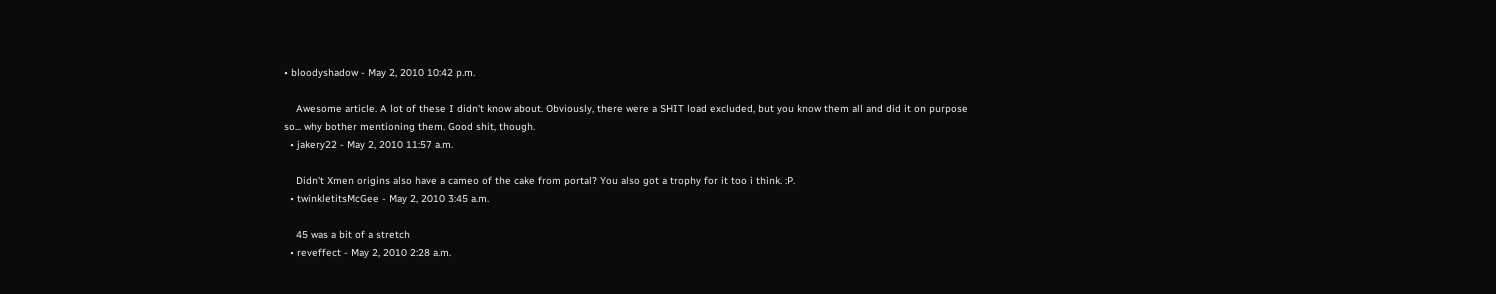• bloodyshadow - May 2, 2010 10:42 p.m.

    Awesome article. A lot of these I didn't know about. Obviously, there were a SHIT load excluded, but you know them all and did it on purpose so... why bother mentioning them. Good shit, though.
  • jakery22 - May 2, 2010 11:57 a.m.

    Didn't Xmen origins also have a cameo of the cake from portal? You also got a trophy for it too i think. :P.
  • twinkletitsMcGee - May 2, 2010 3:45 a.m.

    45 was a bit of a stretch
  • reveffect - May 2, 2010 2:28 a.m.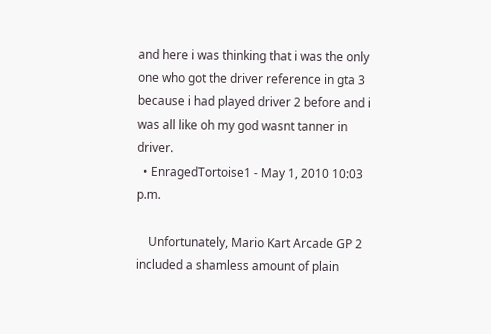and here i was thinking that i was the only one who got the driver reference in gta 3 because i had played driver 2 before and i was all like oh my god wasnt tanner in driver.
  • EnragedTortoise1 - May 1, 2010 10:03 p.m.

    Unfortunately, Mario Kart Arcade GP 2 included a shamless amount of plain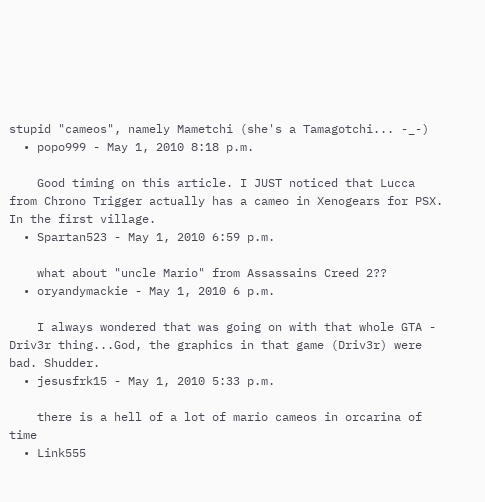stupid "cameos", namely Mametchi (she's a Tamagotchi... -_-)
  • popo999 - May 1, 2010 8:18 p.m.

    Good timing on this article. I JUST noticed that Lucca from Chrono Trigger actually has a cameo in Xenogears for PSX. In the first village.
  • Spartan523 - May 1, 2010 6:59 p.m.

    what about "uncle Mario" from Assassains Creed 2??
  • oryandymackie - May 1, 2010 6 p.m.

    I always wondered that was going on with that whole GTA - Driv3r thing...God, the graphics in that game (Driv3r) were bad. Shudder.
  • jesusfrk15 - May 1, 2010 5:33 p.m.

    there is a hell of a lot of mario cameos in orcarina of time
  • Link555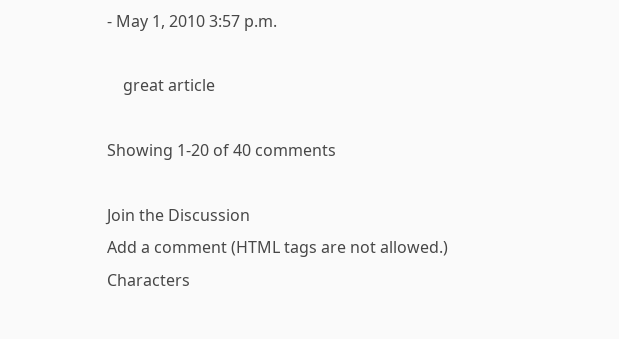- May 1, 2010 3:57 p.m.

    great article

Showing 1-20 of 40 comments

Join the Discussion
Add a comment (HTML tags are not allowed.)
Characters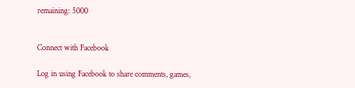remaining: 5000


Connect with Facebook

Log in using Facebook to share comments, games,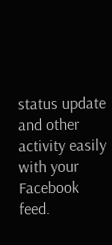status update and other activity easily with your Facebook feed.